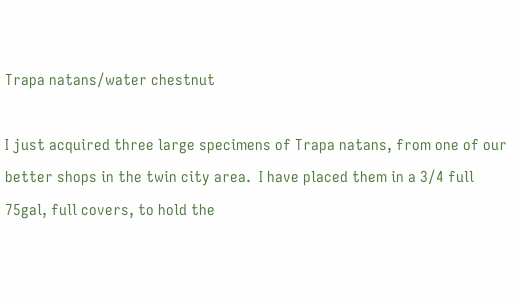Trapa natans/water chestnut

I just acquired three large specimens of Trapa natans, from one of our
better shops in the twin city area.  I have placed them in a 3/4 full
75gal, full covers, to hold the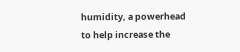humidity, a powerhead to help increase the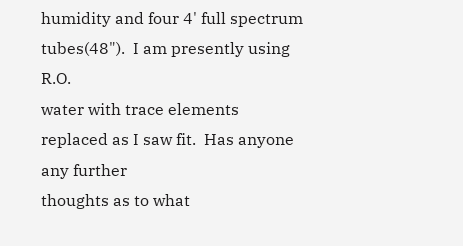humidity and four 4' full spectrum tubes(48").  I am presently using R.O.
water with trace elements replaced as I saw fit.  Has anyone any further
thoughts as to what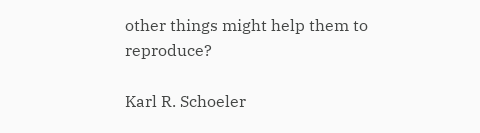other things might help them to reproduce?

Karl R. Schoeler